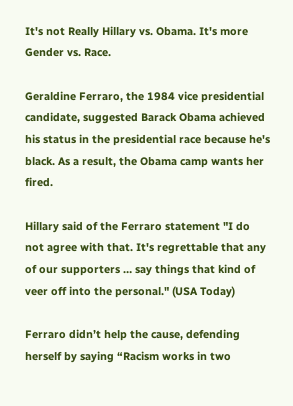It's not Really Hillary vs. Obama. It's more Gender vs. Race.

Geraldine Ferraro, the 1984 vice presidential candidate, suggested Barack Obama achieved his status in the presidential race because he's black. As a result, the Obama camp wants her fired.

Hillary said of the Ferraro statement "I do not agree with that. It's regrettable that any of our supporters … say things that kind of veer off into the personal." (USA Today)

Ferraro didn’t help the cause, defending herself by saying “Racism works in two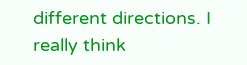different directions. I really think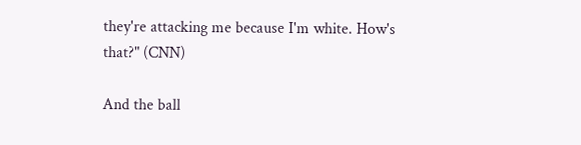they're attacking me because I'm white. How's that?" (CNN)

And the ball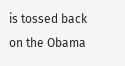is tossed back on the Obama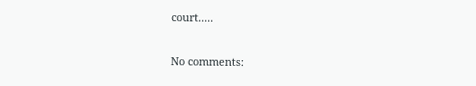court.....

No comments: